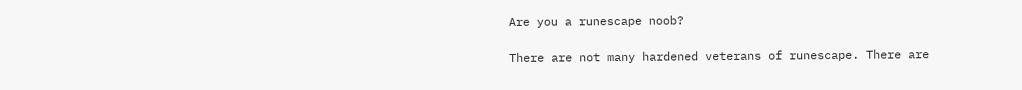Are you a runescape noob?

There are not many hardened veterans of runescape. There are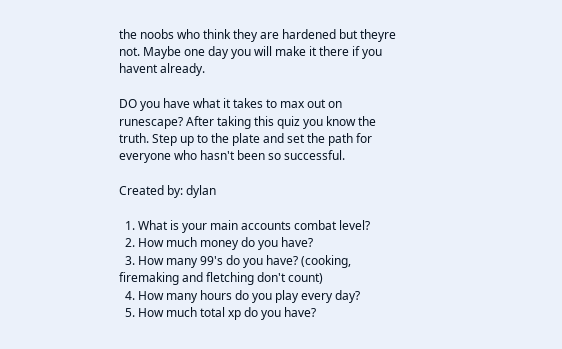the noobs who think they are hardened but theyre not. Maybe one day you will make it there if you havent already.

DO you have what it takes to max out on runescape? After taking this quiz you know the truth. Step up to the plate and set the path for everyone who hasn't been so successful.

Created by: dylan

  1. What is your main accounts combat level?
  2. How much money do you have?
  3. How many 99's do you have? (cooking, firemaking and fletching don't count)
  4. How many hours do you play every day?
  5. How much total xp do you have?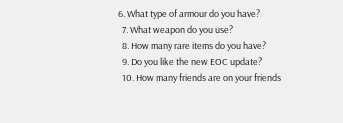6. What type of armour do you have?
  7. What weapon do you use?
  8. How many rare items do you have?
  9. Do you like the new EOC update?
  10. How many friends are on your friends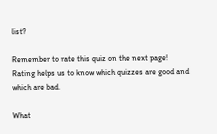list?

Remember to rate this quiz on the next page!
Rating helps us to know which quizzes are good and which are bad.

What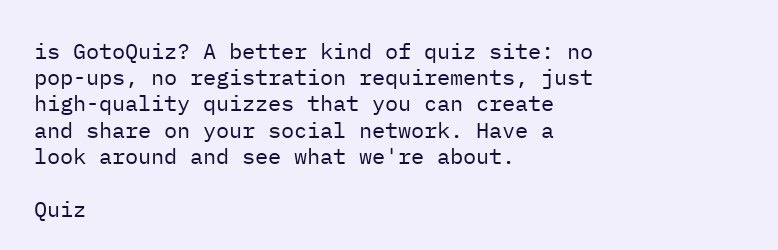is GotoQuiz? A better kind of quiz site: no pop-ups, no registration requirements, just high-quality quizzes that you can create and share on your social network. Have a look around and see what we're about.

Quiz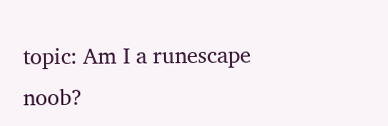topic: Am I a runescape noob?